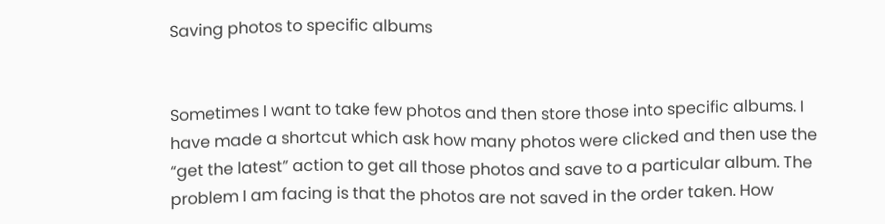Saving photos to specific albums


Sometimes I want to take few photos and then store those into specific albums. I have made a shortcut which ask how many photos were clicked and then use the “get the latest” action to get all those photos and save to a particular album. The problem I am facing is that the photos are not saved in the order taken. How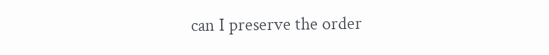can I preserve the order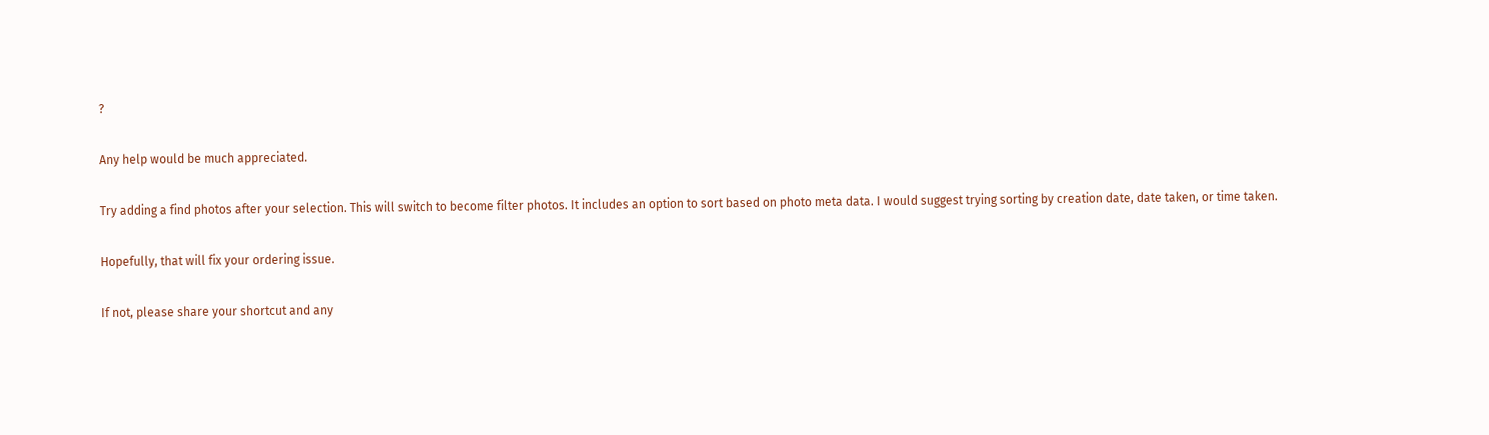?

Any help would be much appreciated.

Try adding a find photos after your selection. This will switch to become filter photos. It includes an option to sort based on photo meta data. I would suggest trying sorting by creation date, date taken, or time taken.

Hopefully, that will fix your ordering issue.

If not, please share your shortcut and any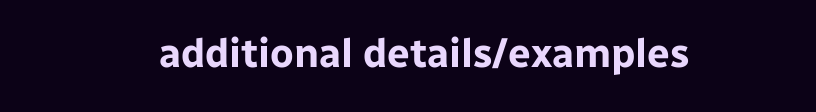additional details/examples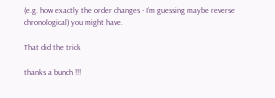(e.g. how exactly the order changes - I’m guessing maybe reverse chronological) you might have.

That did the trick

thanks a bunch !!!